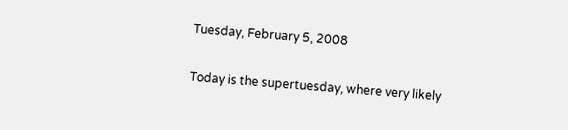Tuesday, February 5, 2008


Today is the supertuesday, where very likely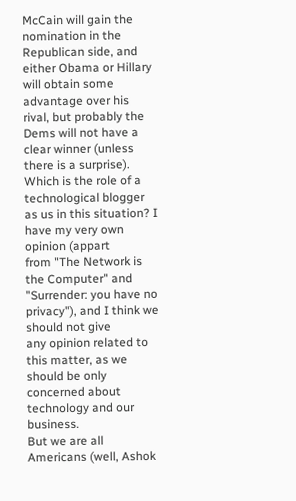McCain will gain the nomination in the Republican side, and
either Obama or Hillary will obtain some advantage over his rival, but probably the Dems will not have a
clear winner (unless there is a surprise).
Which is the role of a technological blogger as us in this situation? I have my very own opinion (appart
from "The Network is the Computer" and "Surrender: you have no privacy"), and I think we should not give
any opinion related to this matter, as we should be only concerned about technology and our business.
But we are all Americans (well, Ashok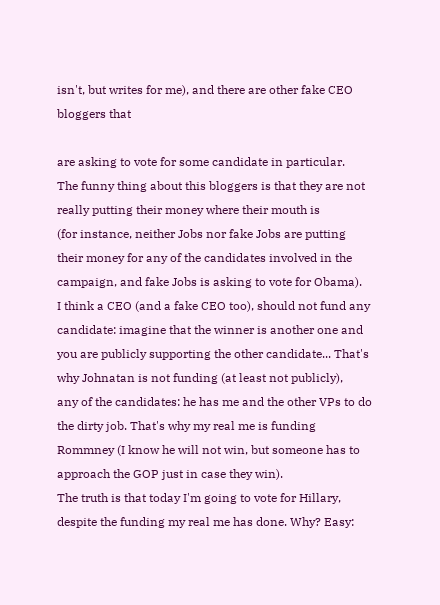isn't, but writes for me), and there are other fake CEO bloggers that

are asking to vote for some candidate in particular.
The funny thing about this bloggers is that they are not really putting their money where their mouth is
(for instance, neither Jobs nor fake Jobs are putting their money for any of the candidates involved in the
campaign, and fake Jobs is asking to vote for Obama).
I think a CEO (and a fake CEO too), should not fund any candidate: imagine that the winner is another one and
you are publicly supporting the other candidate... That's why Johnatan is not funding (at least not publicly),
any of the candidates: he has me and the other VPs to do the dirty job. That's why my real me is funding
Rommney (I know he will not win, but someone has to approach the GOP just in case they win).
The truth is that today I'm going to vote for Hillary, despite the funding my real me has done. Why? Easy: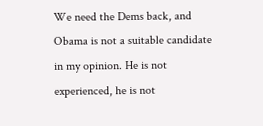We need the Dems back, and Obama is not a suitable candidate in my opinion. He is not experienced, he is not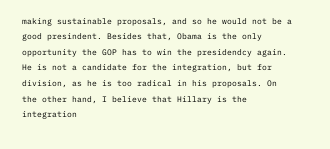making sustainable proposals, and so he would not be a good presindent. Besides that, Obama is the only
opportunity the GOP has to win the presidendcy again. He is not a candidate for the integration, but for
division, as he is too radical in his proposals. On the other hand, I believe that Hillary is the integration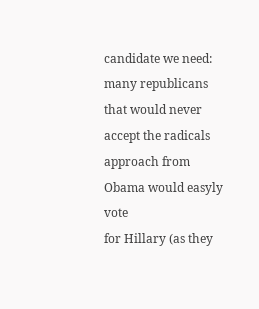candidate we need: many republicans that would never accept the radicals approach from Obama would easyly vote
for Hillary (as they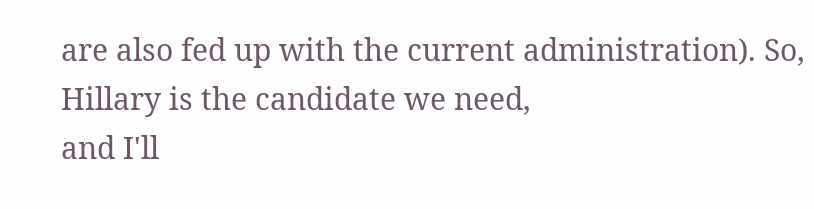are also fed up with the current administration). So, Hillary is the candidate we need,
and I'll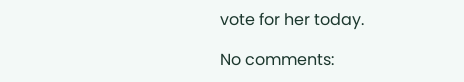vote for her today.

No comments: